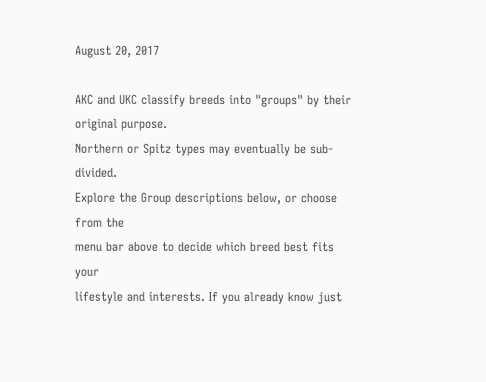August 20, 2017

AKC and UKC classify breeds into "groups" by their original purpose.
Northern or Spitz types may eventually be sub-divided.
Explore the Group descriptions below, or choose from the
menu bar above to decide which breed best fits your
lifestyle and interests. If you already know just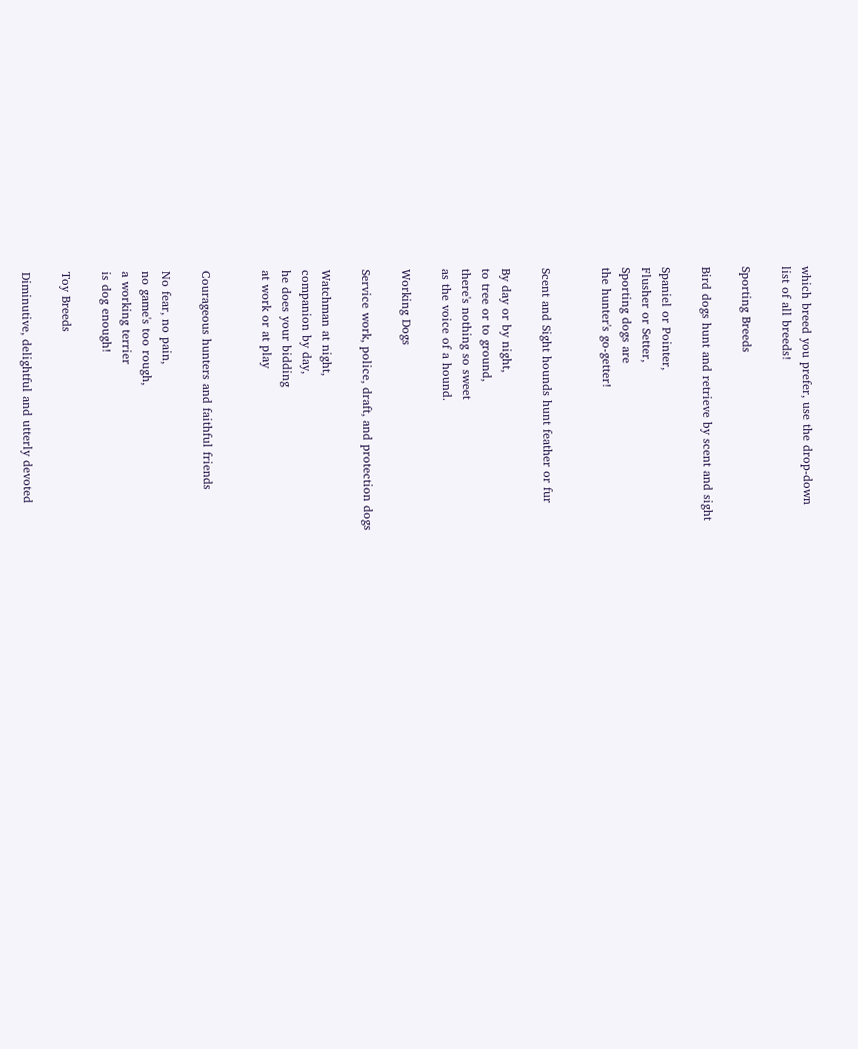which breed you prefer, use the drop-down
list of all breeds!

Sporting Breeds

Bird dogs hunt and retrieve by scent and sight

Spaniel or Pointer,
Flusher or Setter,
Sporting dogs are
the hunter's go-getter!


Scent and Sight hounds hunt feather or fur

By day or by night,
to tree or to ground,
there's nothing so sweet
as the voice of a hound.

Working Dogs

Service work, police, draft, and protection dogs

Watchman at night,
companion by day,
he does your bidding
at work or at play


Courageous hunters and faithful friends

No fear, no pain,
no game's too rough,
a working terrier
is dog enough!

Toy Breeds

Diminutive, delightful and utterly devoted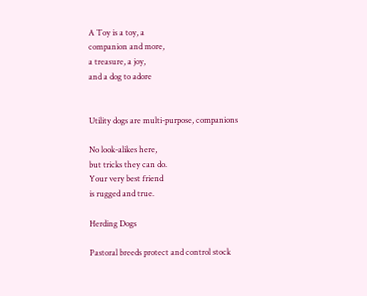A Toy is a toy, a
companion and more,
a treasure, a joy,
and a dog to adore


Utility dogs are multi-purpose, companions

No look-alikes here,
but tricks they can do.
Your very best friend
is rugged and true.

Herding Dogs

Pastoral breeds protect and control stock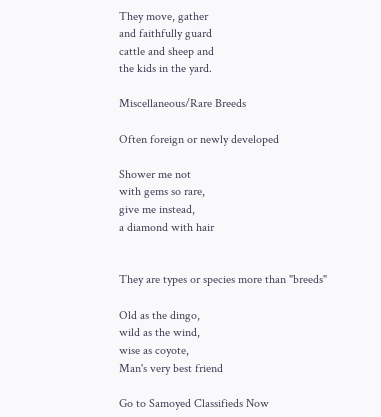They move, gather
and faithfully guard
cattle and sheep and
the kids in the yard.

Miscellaneous/Rare Breeds

Often foreign or newly developed

Shower me not
with gems so rare,
give me instead,
a diamond with hair


They are types or species more than "breeds"

Old as the dingo,
wild as the wind,
wise as coyote,
Man's very best friend

Go to Samoyed Classifieds Now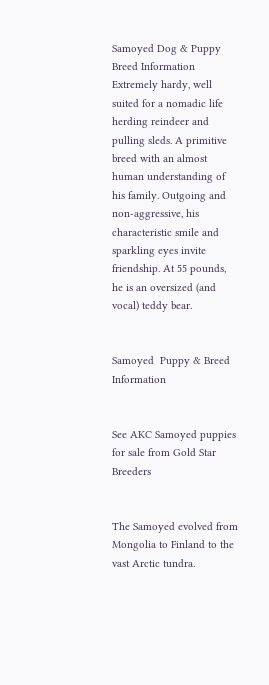Samoyed Dog & Puppy Breed Information
Extremely hardy, well suited for a nomadic life herding reindeer and pulling sleds. A primitive breed with an almost human understanding of his family. Outgoing and non-aggressive, his characteristic smile and sparkling eyes invite friendship. At 55 pounds, he is an oversized (and vocal) teddy bear.


Samoyed  Puppy & Breed Information


See AKC Samoyed puppies for sale from Gold Star Breeders


The Samoyed evolved from Mongolia to Finland to the vast Arctic tundra.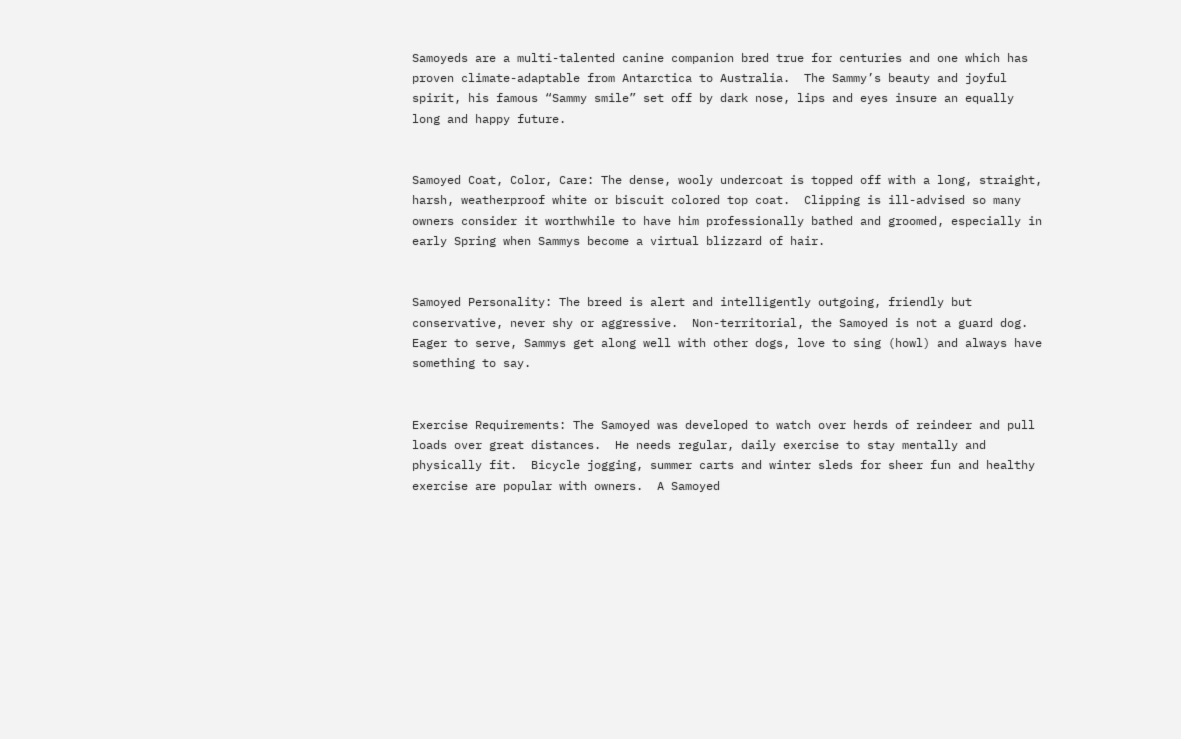Samoyeds are a multi-talented canine companion bred true for centuries and one which has proven climate-adaptable from Antarctica to Australia.  The Sammy’s beauty and joyful spirit, his famous “Sammy smile” set off by dark nose, lips and eyes insure an equally long and happy future.


Samoyed Coat, Color, Care: The dense, wooly undercoat is topped off with a long, straight, harsh, weatherproof white or biscuit colored top coat.  Clipping is ill-advised so many owners consider it worthwhile to have him professionally bathed and groomed, especially in early Spring when Sammys become a virtual blizzard of hair.


Samoyed Personality: The breed is alert and intelligently outgoing, friendly but conservative, never shy or aggressive.  Non-territorial, the Samoyed is not a guard dog.  Eager to serve, Sammys get along well with other dogs, love to sing (howl) and always have something to say.


Exercise Requirements: The Samoyed was developed to watch over herds of reindeer and pull loads over great distances.  He needs regular, daily exercise to stay mentally and physically fit.  Bicycle jogging, summer carts and winter sleds for sheer fun and healthy exercise are popular with owners.  A Samoyed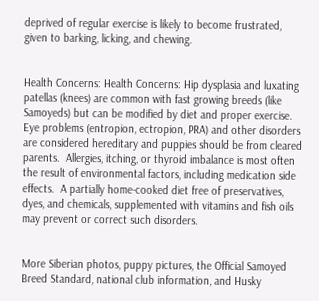deprived of regular exercise is likely to become frustrated, given to barking, licking, and chewing.


Health Concerns: Health Concerns: Hip dysplasia and luxating patellas (knees) are common with fast growing breeds (like Samoyeds) but can be modified by diet and proper exercise.  Eye problems (entropion, ectropion, PRA) and other disorders are considered hereditary and puppies should be from cleared parents.  Allergies, itching, or thyroid imbalance is most often the result of environmental factors, including medication side effects.  A partially home-cooked diet free of preservatives, dyes, and chemicals, supplemented with vitamins and fish oils may prevent or correct such disorders.


More Siberian photos, puppy pictures, the Official Samoyed  Breed Standard, national club information, and Husky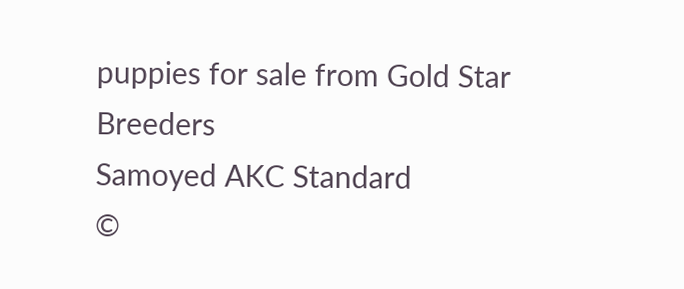puppies for sale from Gold Star Breeders
Samoyed AKC Standard
©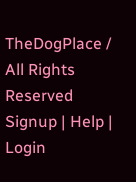TheDogPlace / All Rights Reserved
Signup | Help | Login